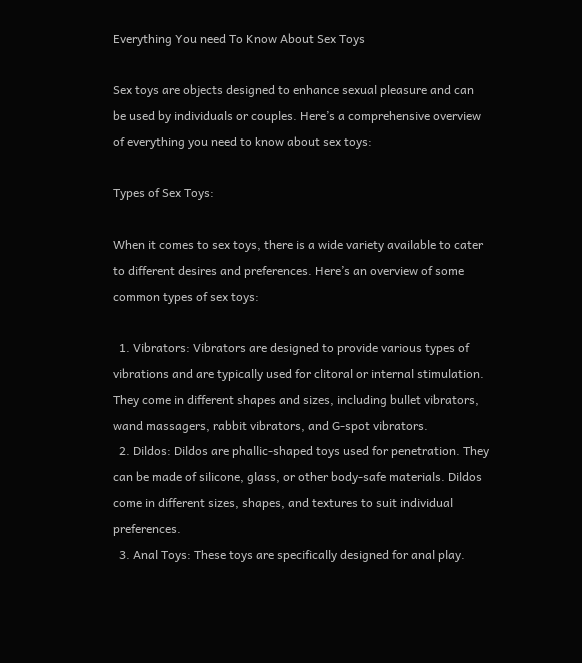Everything You need To Know About Sex Toys

Sex toys are objects designed to enhance sexual pleasure and can be used by individuals or couples. Here’s a comprehensive overview of everything you need to know about sex toys:

Types of Sex Toys:

When it comes to sex toys, there is a wide variety available to cater to different desires and preferences. Here’s an overview of some common types of sex toys:

  1. Vibrators: Vibrators are designed to provide various types of vibrations and are typically used for clitoral or internal stimulation. They come in different shapes and sizes, including bullet vibrators, wand massagers, rabbit vibrators, and G-spot vibrators.
  2. Dildos: Dildos are phallic-shaped toys used for penetration. They can be made of silicone, glass, or other body-safe materials. Dildos come in different sizes, shapes, and textures to suit individual preferences.
  3. Anal Toys: These toys are specifically designed for anal play.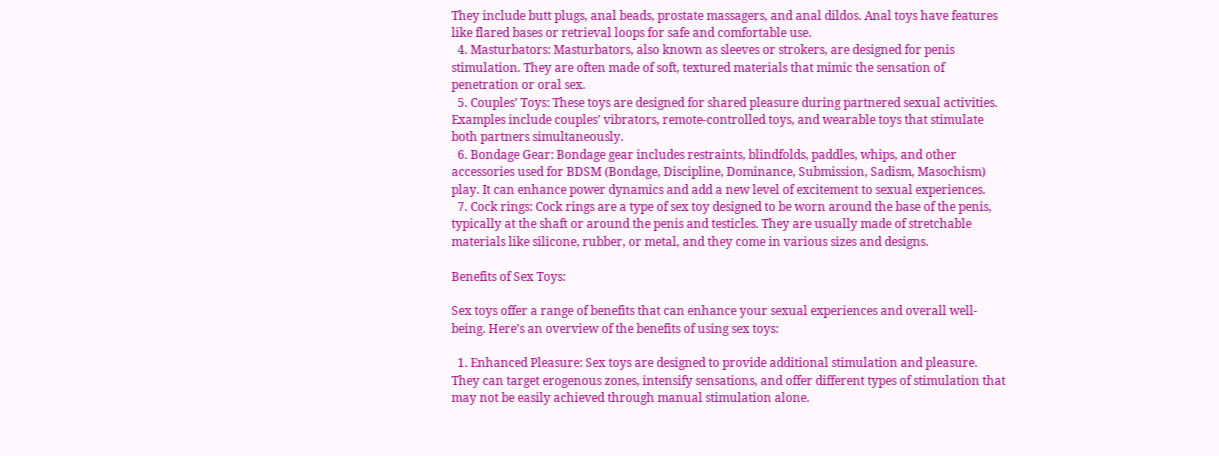They include butt plugs, anal beads, prostate massagers, and anal dildos. Anal toys have features like flared bases or retrieval loops for safe and comfortable use.
  4. Masturbators: Masturbators, also known as sleeves or strokers, are designed for penis stimulation. They are often made of soft, textured materials that mimic the sensation of penetration or oral sex.
  5. Couples’ Toys: These toys are designed for shared pleasure during partnered sexual activities. Examples include couples’ vibrators, remote-controlled toys, and wearable toys that stimulate both partners simultaneously.
  6. Bondage Gear: Bondage gear includes restraints, blindfolds, paddles, whips, and other accessories used for BDSM (Bondage, Discipline, Dominance, Submission, Sadism, Masochism) play. It can enhance power dynamics and add a new level of excitement to sexual experiences.
  7. Cock rings: Cock rings are a type of sex toy designed to be worn around the base of the penis, typically at the shaft or around the penis and testicles. They are usually made of stretchable materials like silicone, rubber, or metal, and they come in various sizes and designs.

Benefits of Sex Toys:

Sex toys offer a range of benefits that can enhance your sexual experiences and overall well-being. Here’s an overview of the benefits of using sex toys:

  1. Enhanced Pleasure: Sex toys are designed to provide additional stimulation and pleasure. They can target erogenous zones, intensify sensations, and offer different types of stimulation that may not be easily achieved through manual stimulation alone.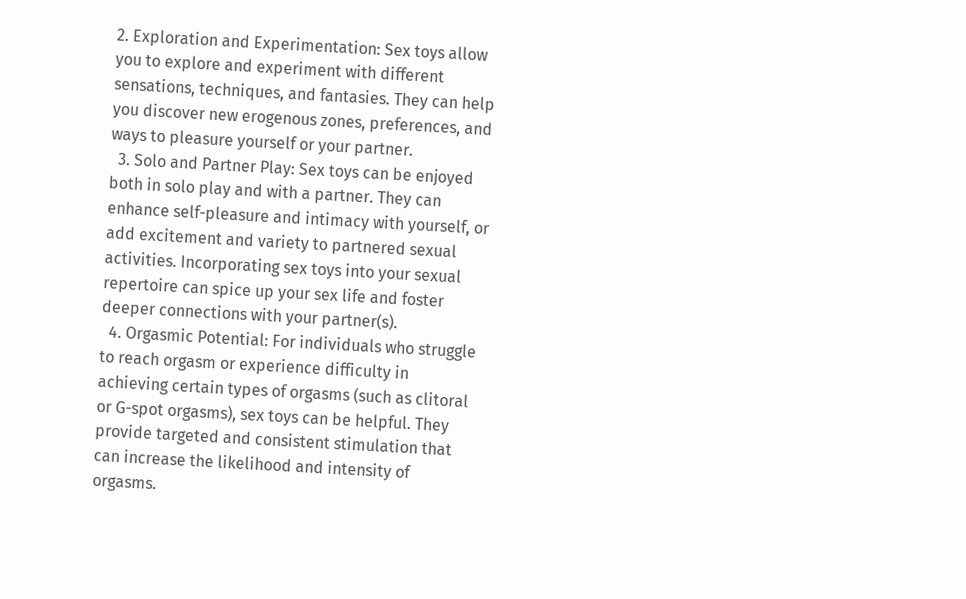2. Exploration and Experimentation: Sex toys allow you to explore and experiment with different sensations, techniques, and fantasies. They can help you discover new erogenous zones, preferences, and ways to pleasure yourself or your partner.
  3. Solo and Partner Play: Sex toys can be enjoyed both in solo play and with a partner. They can enhance self-pleasure and intimacy with yourself, or add excitement and variety to partnered sexual activities. Incorporating sex toys into your sexual repertoire can spice up your sex life and foster deeper connections with your partner(s).
  4. Orgasmic Potential: For individuals who struggle to reach orgasm or experience difficulty in achieving certain types of orgasms (such as clitoral or G-spot orgasms), sex toys can be helpful. They provide targeted and consistent stimulation that can increase the likelihood and intensity of orgasms.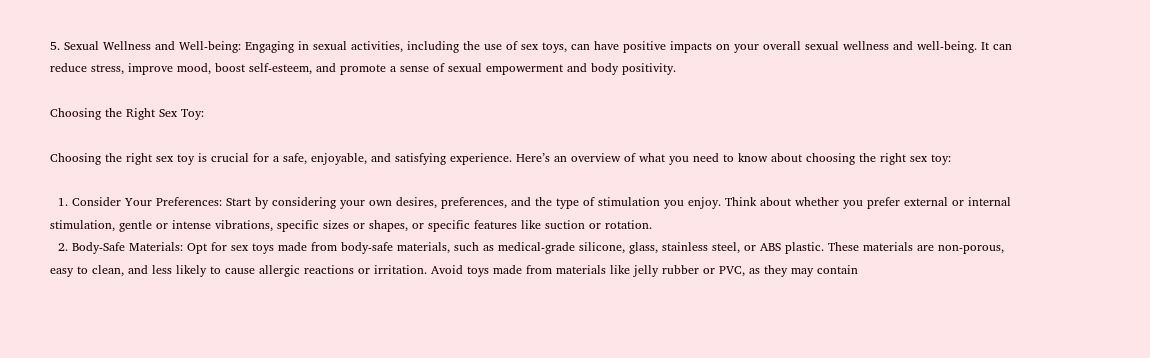5. Sexual Wellness and Well-being: Engaging in sexual activities, including the use of sex toys, can have positive impacts on your overall sexual wellness and well-being. It can reduce stress, improve mood, boost self-esteem, and promote a sense of sexual empowerment and body positivity.

Choosing the Right Sex Toy:

Choosing the right sex toy is crucial for a safe, enjoyable, and satisfying experience. Here’s an overview of what you need to know about choosing the right sex toy:

  1. Consider Your Preferences: Start by considering your own desires, preferences, and the type of stimulation you enjoy. Think about whether you prefer external or internal stimulation, gentle or intense vibrations, specific sizes or shapes, or specific features like suction or rotation.
  2. Body-Safe Materials: Opt for sex toys made from body-safe materials, such as medical-grade silicone, glass, stainless steel, or ABS plastic. These materials are non-porous, easy to clean, and less likely to cause allergic reactions or irritation. Avoid toys made from materials like jelly rubber or PVC, as they may contain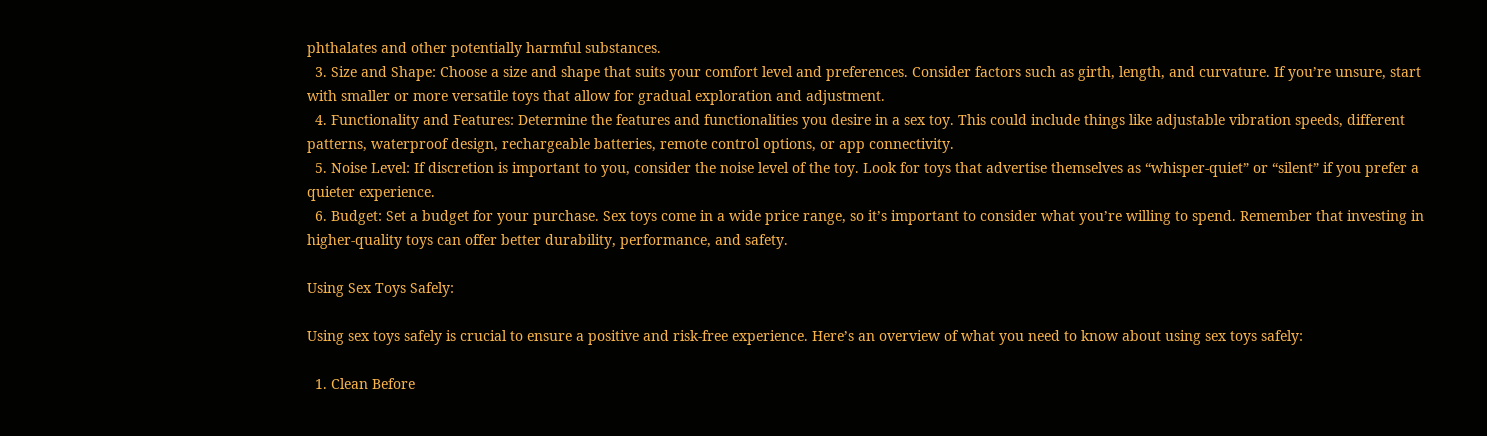phthalates and other potentially harmful substances.
  3. Size and Shape: Choose a size and shape that suits your comfort level and preferences. Consider factors such as girth, length, and curvature. If you’re unsure, start with smaller or more versatile toys that allow for gradual exploration and adjustment.
  4. Functionality and Features: Determine the features and functionalities you desire in a sex toy. This could include things like adjustable vibration speeds, different patterns, waterproof design, rechargeable batteries, remote control options, or app connectivity.
  5. Noise Level: If discretion is important to you, consider the noise level of the toy. Look for toys that advertise themselves as “whisper-quiet” or “silent” if you prefer a quieter experience.
  6. Budget: Set a budget for your purchase. Sex toys come in a wide price range, so it’s important to consider what you’re willing to spend. Remember that investing in higher-quality toys can offer better durability, performance, and safety.

Using Sex Toys Safely:

Using sex toys safely is crucial to ensure a positive and risk-free experience. Here’s an overview of what you need to know about using sex toys safely:

  1. Clean Before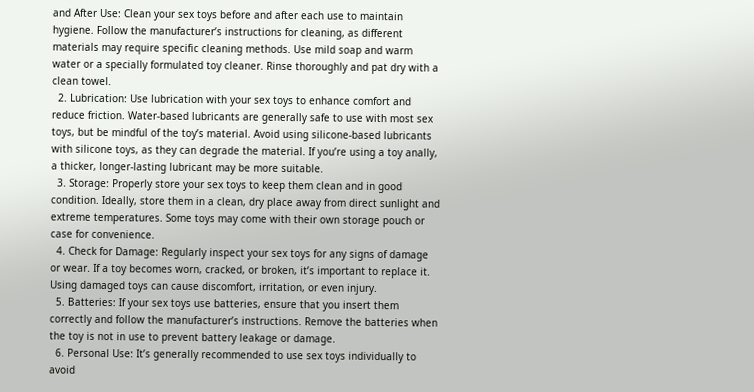and After Use: Clean your sex toys before and after each use to maintain hygiene. Follow the manufacturer’s instructions for cleaning, as different materials may require specific cleaning methods. Use mild soap and warm water or a specially formulated toy cleaner. Rinse thoroughly and pat dry with a clean towel.
  2. Lubrication: Use lubrication with your sex toys to enhance comfort and reduce friction. Water-based lubricants are generally safe to use with most sex toys, but be mindful of the toy’s material. Avoid using silicone-based lubricants with silicone toys, as they can degrade the material. If you’re using a toy anally, a thicker, longer-lasting lubricant may be more suitable.
  3. Storage: Properly store your sex toys to keep them clean and in good condition. Ideally, store them in a clean, dry place away from direct sunlight and extreme temperatures. Some toys may come with their own storage pouch or case for convenience.
  4. Check for Damage: Regularly inspect your sex toys for any signs of damage or wear. If a toy becomes worn, cracked, or broken, it’s important to replace it. Using damaged toys can cause discomfort, irritation, or even injury.
  5. Batteries: If your sex toys use batteries, ensure that you insert them correctly and follow the manufacturer’s instructions. Remove the batteries when the toy is not in use to prevent battery leakage or damage.
  6. Personal Use: It’s generally recommended to use sex toys individually to avoid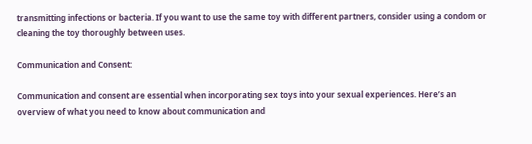transmitting infections or bacteria. If you want to use the same toy with different partners, consider using a condom or cleaning the toy thoroughly between uses.

Communication and Consent:

Communication and consent are essential when incorporating sex toys into your sexual experiences. Here’s an overview of what you need to know about communication and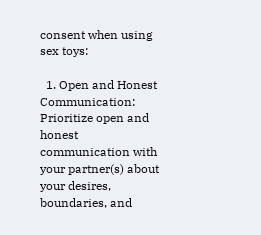consent when using sex toys:

  1. Open and Honest Communication: Prioritize open and honest communication with your partner(s) about your desires, boundaries, and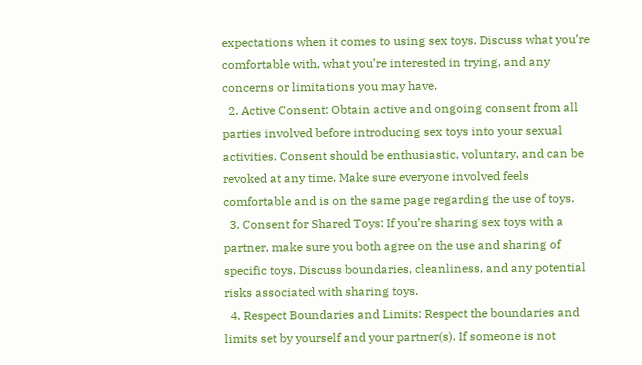expectations when it comes to using sex toys. Discuss what you’re comfortable with, what you’re interested in trying, and any concerns or limitations you may have.
  2. Active Consent: Obtain active and ongoing consent from all parties involved before introducing sex toys into your sexual activities. Consent should be enthusiastic, voluntary, and can be revoked at any time. Make sure everyone involved feels comfortable and is on the same page regarding the use of toys.
  3. Consent for Shared Toys: If you’re sharing sex toys with a partner, make sure you both agree on the use and sharing of specific toys. Discuss boundaries, cleanliness, and any potential risks associated with sharing toys.
  4. Respect Boundaries and Limits: Respect the boundaries and limits set by yourself and your partner(s). If someone is not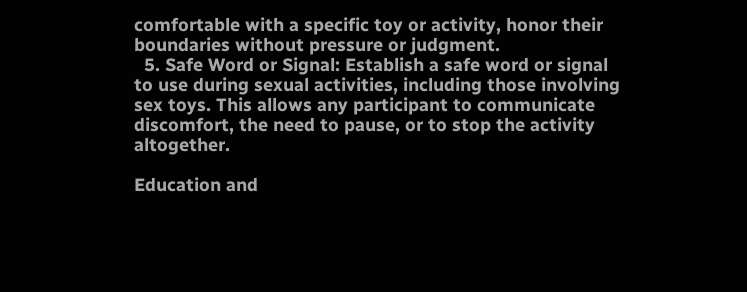comfortable with a specific toy or activity, honor their boundaries without pressure or judgment.
  5. Safe Word or Signal: Establish a safe word or signal to use during sexual activities, including those involving sex toys. This allows any participant to communicate discomfort, the need to pause, or to stop the activity altogether.

Education and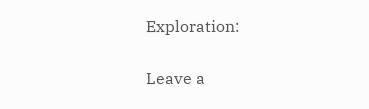Exploration:


Leave a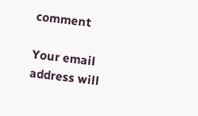comment

Your email address will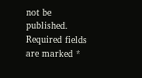not be published. Required fields are marked *